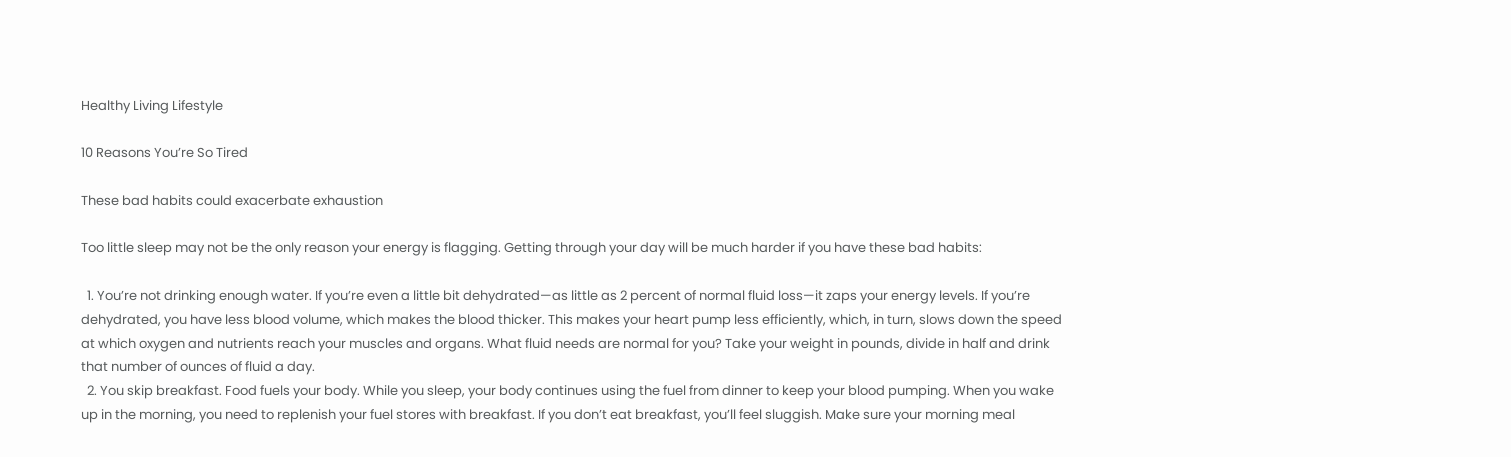Healthy Living Lifestyle

10 Reasons You’re So Tired

These bad habits could exacerbate exhaustion

Too little sleep may not be the only reason your energy is flagging. Getting through your day will be much harder if you have these bad habits:

  1. You’re not drinking enough water. If you’re even a little bit dehydrated—as little as 2 percent of normal fluid loss—it zaps your energy levels. If you’re dehydrated, you have less blood volume, which makes the blood thicker. This makes your heart pump less efficiently, which, in turn, slows down the speed at which oxygen and nutrients reach your muscles and organs. What fluid needs are normal for you? Take your weight in pounds, divide in half and drink that number of ounces of fluid a day.
  2. You skip breakfast. Food fuels your body. While you sleep, your body continues using the fuel from dinner to keep your blood pumping. When you wake up in the morning, you need to replenish your fuel stores with breakfast. If you don’t eat breakfast, you’ll feel sluggish. Make sure your morning meal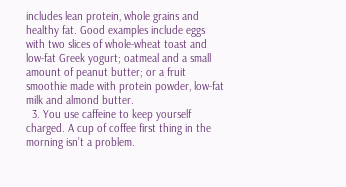includes lean protein, whole grains and healthy fat. Good examples include eggs with two slices of whole-wheat toast and low-fat Greek yogurt; oatmeal and a small amount of peanut butter; or a fruit smoothie made with protein powder, low-fat milk and almond butter.
  3. You use caffeine to keep yourself charged. A cup of coffee first thing in the morning isn’t a problem.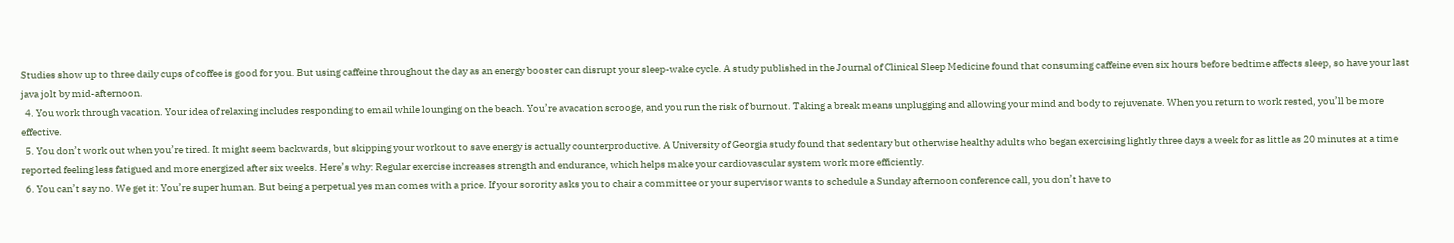Studies show up to three daily cups of coffee is good for you. But using caffeine throughout the day as an energy booster can disrupt your sleep-wake cycle. A study published in the Journal of Clinical Sleep Medicine found that consuming caffeine even six hours before bedtime affects sleep, so have your last java jolt by mid-afternoon.
  4. You work through vacation. Your idea of relaxing includes responding to email while lounging on the beach. You’re avacation scrooge, and you run the risk of burnout. Taking a break means unplugging and allowing your mind and body to rejuvenate. When you return to work rested, you’ll be more effective.
  5. You don’t work out when you’re tired. It might seem backwards, but skipping your workout to save energy is actually counterproductive. A University of Georgia study found that sedentary but otherwise healthy adults who began exercising lightly three days a week for as little as 20 minutes at a time reported feeling less fatigued and more energized after six weeks. Here’s why: Regular exercise increases strength and endurance, which helps make your cardiovascular system work more efficiently.
  6. You can’t say no. We get it: You’re super human. But being a perpetual yes man comes with a price. If your sorority asks you to chair a committee or your supervisor wants to schedule a Sunday afternoon conference call, you don’t have to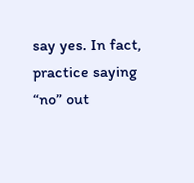say yes. In fact, practice saying “no” out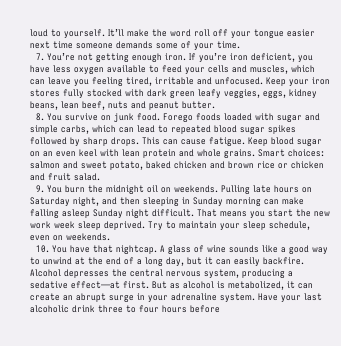loud to yourself. It’ll make the word roll off your tongue easier next time someone demands some of your time.
  7. You’re not getting enough iron. If you’re iron deficient, you have less oxygen available to feed your cells and muscles, which can leave you feeling tired, irritable and unfocused. Keep your iron stores fully stocked with dark green leafy veggies, eggs, kidney beans, lean beef, nuts and peanut butter.
  8. You survive on junk food. Forego foods loaded with sugar and simple carbs, which can lead to repeated blood sugar spikes followed by sharp drops. This can cause fatigue. Keep blood sugar on an even keel with lean protein and whole grains. Smart choices: salmon and sweet potato, baked chicken and brown rice or chicken and fruit salad.
  9. You burn the midnight oil on weekends. Pulling late hours on Saturday night, and then sleeping in Sunday morning can make falling asleep Sunday night difficult. That means you start the new work week sleep deprived. Try to maintain your sleep schedule, even on weekends.
  10. You have that nightcap. A glass of wine sounds like a good way to unwind at the end of a long day, but it can easily backfire. Alcohol depresses the central nervous system, producing a sedative effect—at first. But as alcohol is metabolized, it can create an abrupt surge in your adrenaline system. Have your last alcoholic drink three to four hours before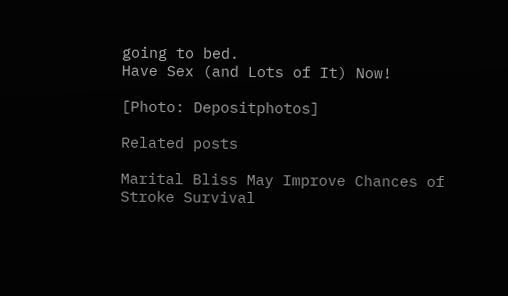going to bed.
Have Sex (and Lots of It) Now!

[Photo: Depositphotos]

Related posts

Marital Bliss May Improve Chances of Stroke Survival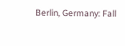Berlin, Germany: Fall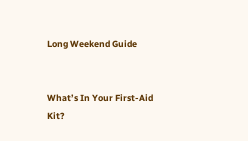Long Weekend Guide


What’s In Your First-Aid Kit?